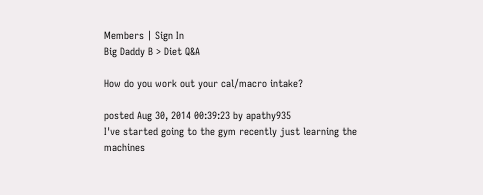Members | Sign In
Big Daddy B > Diet Q&A

How do you work out your cal/macro intake?

posted Aug 30, 2014 00:39:23 by apathy935
I've started going to the gym recently just learning the machines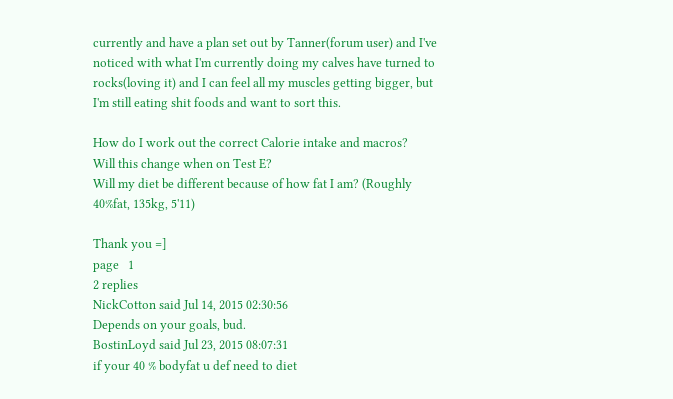currently and have a plan set out by Tanner(forum user) and I've noticed with what I'm currently doing my calves have turned to rocks(loving it) and I can feel all my muscles getting bigger, but I'm still eating shit foods and want to sort this.

How do I work out the correct Calorie intake and macros?
Will this change when on Test E?
Will my diet be different because of how fat I am? (Roughly 40%fat, 135kg, 5'11)

Thank you =]
page   1
2 replies
NickCotton said Jul 14, 2015 02:30:56
Depends on your goals, bud.
BostinLoyd said Jul 23, 2015 08:07:31
if your 40 % bodyfat u def need to diet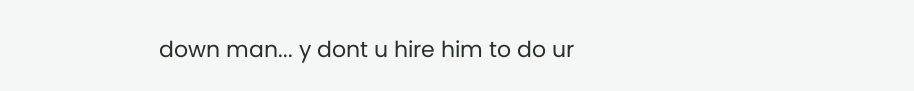down man... y dont u hire him to do ur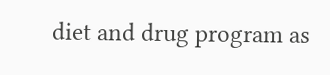diet and drug program as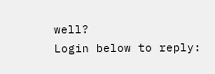well?
Login below to reply: